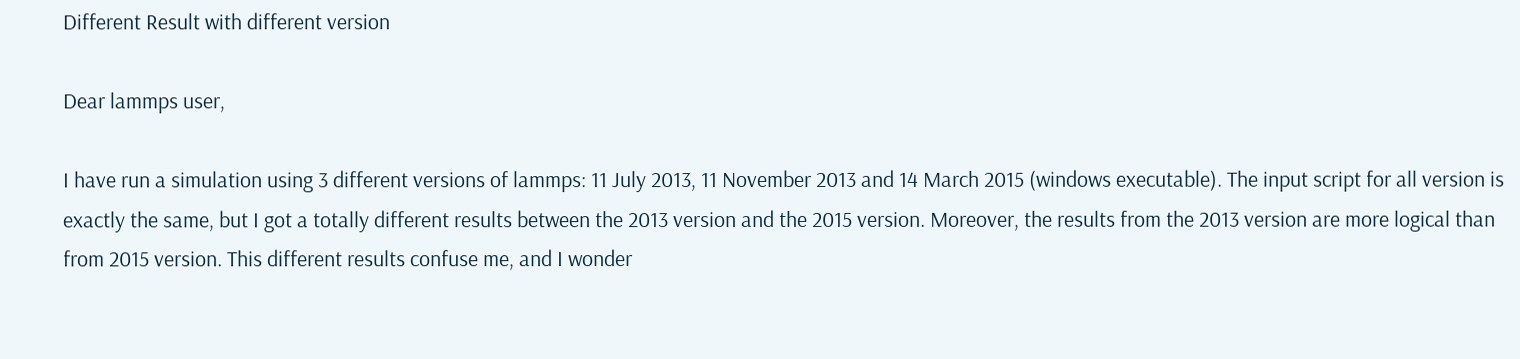Different Result with different version

Dear lammps user,

I have run a simulation using 3 different versions of lammps: 11 July 2013, 11 November 2013 and 14 March 2015 (windows executable). The input script for all version is exactly the same, but I got a totally different results between the 2013 version and the 2015 version. Moreover, the results from the 2013 version are more logical than from 2015 version. This different results confuse me, and I wonder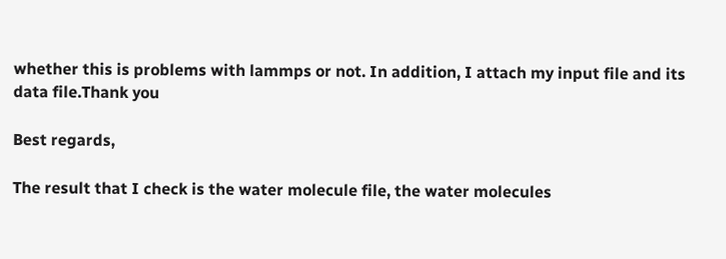whether this is problems with lammps or not. In addition, I attach my input file and its data file.Thank you

Best regards,

The result that I check is the water molecule file, the water molecules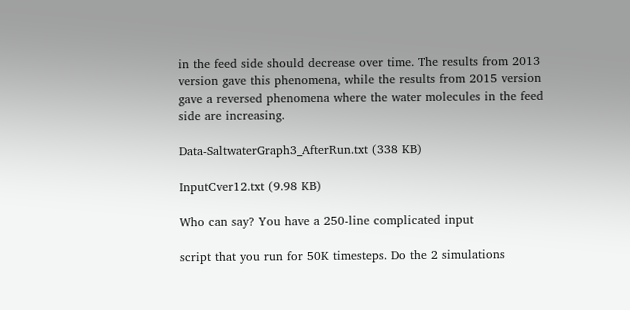in the feed side should decrease over time. The results from 2013 version gave this phenomena, while the results from 2015 version gave a reversed phenomena where the water molecules in the feed side are increasing.

Data-SaltwaterGraph3_AfterRun.txt (338 KB)

InputCver12.txt (9.98 KB)

Who can say? You have a 250-line complicated input

script that you run for 50K timesteps. Do the 2 simulations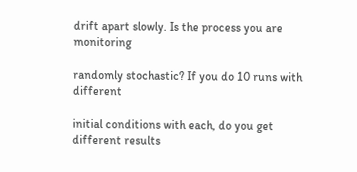drift apart slowly. Is the process you are monitoring

randomly stochastic? If you do 10 runs with different

initial conditions with each, do you get different results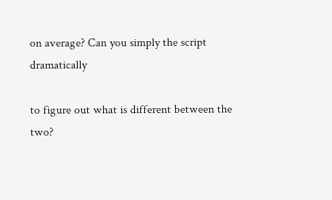on average? Can you simply the script dramatically

to figure out what is different between the two?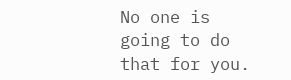No one is going to do that for you.